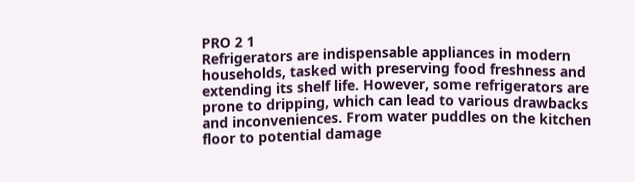PRO 2 1
Refrigerators are indispensable appliances in modern households, tasked with preserving food freshness and extending its shelf life. However, some refrigerators are prone to dripping, which can lead to various drawbacks and inconveniences. From water puddles on the kitchen floor to potential damage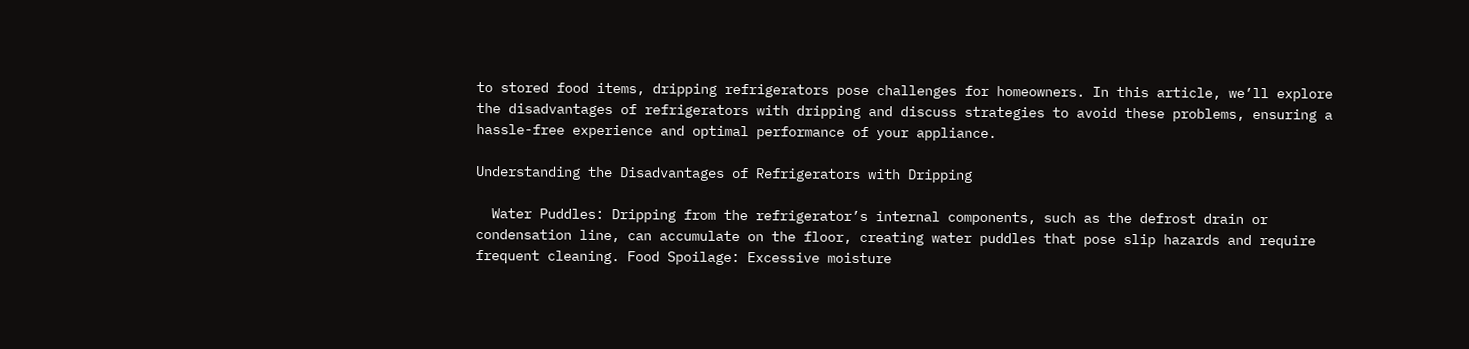to stored food items, dripping refrigerators pose challenges for homeowners. In this article, we’ll explore the disadvantages of refrigerators with dripping and discuss strategies to avoid these problems, ensuring a hassle-free experience and optimal performance of your appliance.

Understanding the Disadvantages of Refrigerators with Dripping

  Water Puddles: Dripping from the refrigerator’s internal components, such as the defrost drain or condensation line, can accumulate on the floor, creating water puddles that pose slip hazards and require frequent cleaning. Food Spoilage: Excessive moisture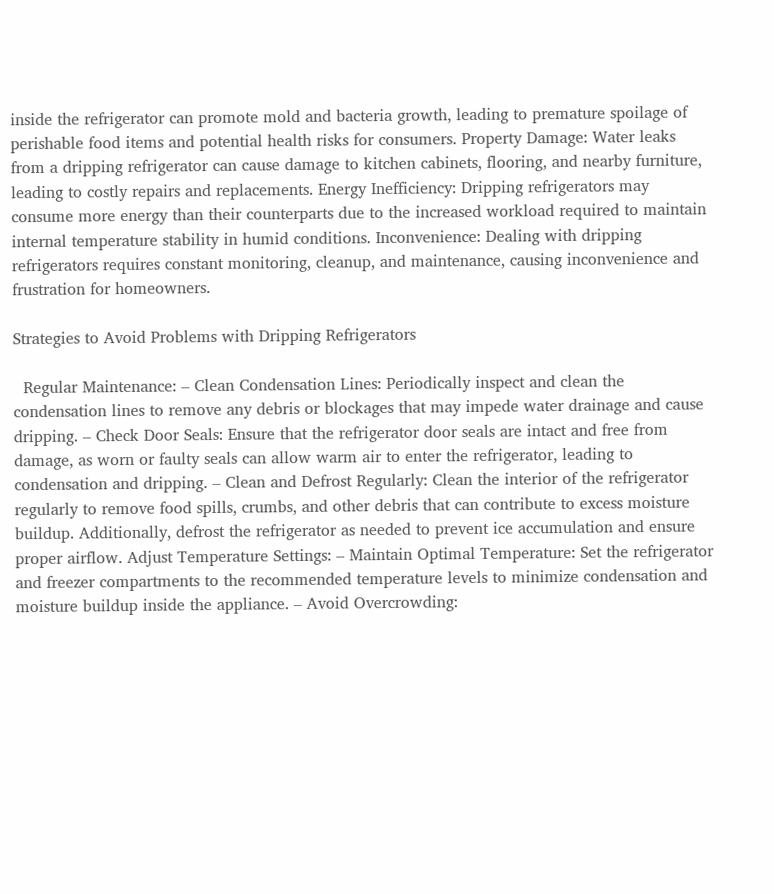inside the refrigerator can promote mold and bacteria growth, leading to premature spoilage of perishable food items and potential health risks for consumers. Property Damage: Water leaks from a dripping refrigerator can cause damage to kitchen cabinets, flooring, and nearby furniture, leading to costly repairs and replacements. Energy Inefficiency: Dripping refrigerators may consume more energy than their counterparts due to the increased workload required to maintain internal temperature stability in humid conditions. Inconvenience: Dealing with dripping refrigerators requires constant monitoring, cleanup, and maintenance, causing inconvenience and frustration for homeowners.

Strategies to Avoid Problems with Dripping Refrigerators

  Regular Maintenance: – Clean Condensation Lines: Periodically inspect and clean the condensation lines to remove any debris or blockages that may impede water drainage and cause dripping. – Check Door Seals: Ensure that the refrigerator door seals are intact and free from damage, as worn or faulty seals can allow warm air to enter the refrigerator, leading to condensation and dripping. – Clean and Defrost Regularly: Clean the interior of the refrigerator regularly to remove food spills, crumbs, and other debris that can contribute to excess moisture buildup. Additionally, defrost the refrigerator as needed to prevent ice accumulation and ensure proper airflow. Adjust Temperature Settings: – Maintain Optimal Temperature: Set the refrigerator and freezer compartments to the recommended temperature levels to minimize condensation and moisture buildup inside the appliance. – Avoid Overcrowding: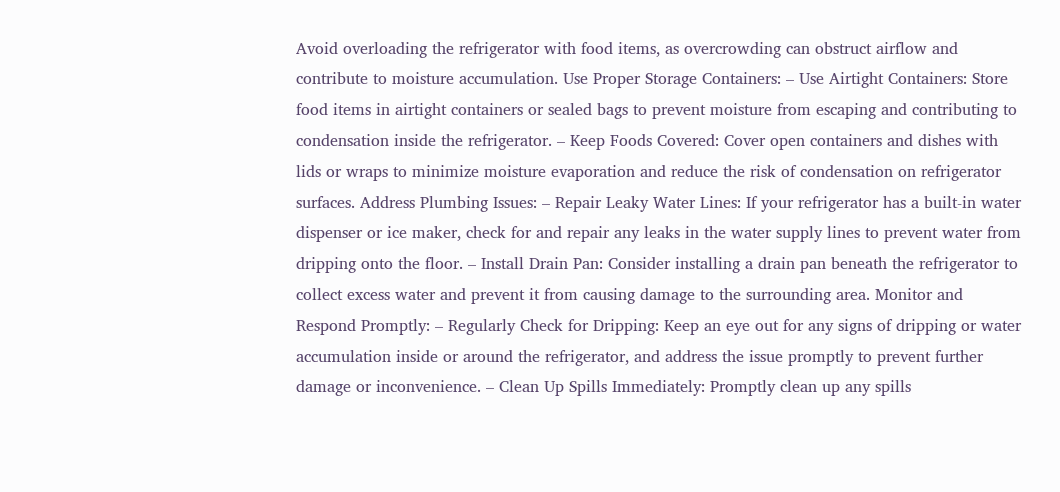Avoid overloading the refrigerator with food items, as overcrowding can obstruct airflow and contribute to moisture accumulation. Use Proper Storage Containers: – Use Airtight Containers: Store food items in airtight containers or sealed bags to prevent moisture from escaping and contributing to condensation inside the refrigerator. – Keep Foods Covered: Cover open containers and dishes with lids or wraps to minimize moisture evaporation and reduce the risk of condensation on refrigerator surfaces. Address Plumbing Issues: – Repair Leaky Water Lines: If your refrigerator has a built-in water dispenser or ice maker, check for and repair any leaks in the water supply lines to prevent water from dripping onto the floor. – Install Drain Pan: Consider installing a drain pan beneath the refrigerator to collect excess water and prevent it from causing damage to the surrounding area. Monitor and Respond Promptly: – Regularly Check for Dripping: Keep an eye out for any signs of dripping or water accumulation inside or around the refrigerator, and address the issue promptly to prevent further damage or inconvenience. – Clean Up Spills Immediately: Promptly clean up any spills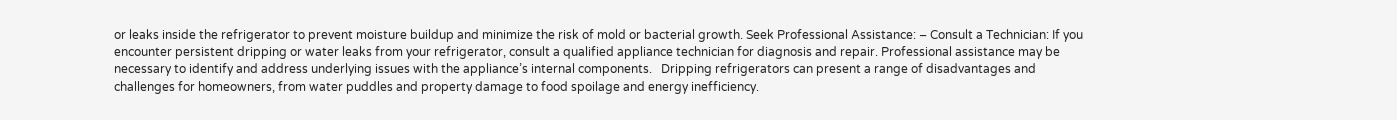or leaks inside the refrigerator to prevent moisture buildup and minimize the risk of mold or bacterial growth. Seek Professional Assistance: – Consult a Technician: If you encounter persistent dripping or water leaks from your refrigerator, consult a qualified appliance technician for diagnosis and repair. Professional assistance may be necessary to identify and address underlying issues with the appliance’s internal components.   Dripping refrigerators can present a range of disadvantages and challenges for homeowners, from water puddles and property damage to food spoilage and energy inefficiency.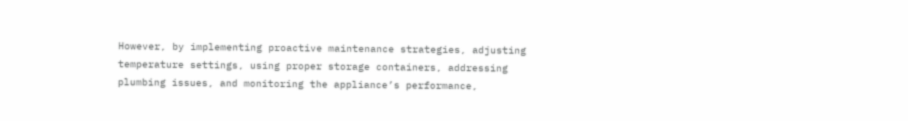However, by implementing proactive maintenance strategies, adjusting temperature settings, using proper storage containers, addressing plumbing issues, and monitoring the appliance’s performance,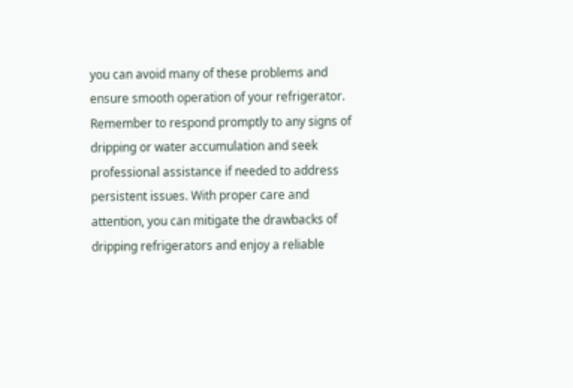you can avoid many of these problems and ensure smooth operation of your refrigerator. Remember to respond promptly to any signs of dripping or water accumulation and seek professional assistance if needed to address persistent issues. With proper care and attention, you can mitigate the drawbacks of dripping refrigerators and enjoy a reliable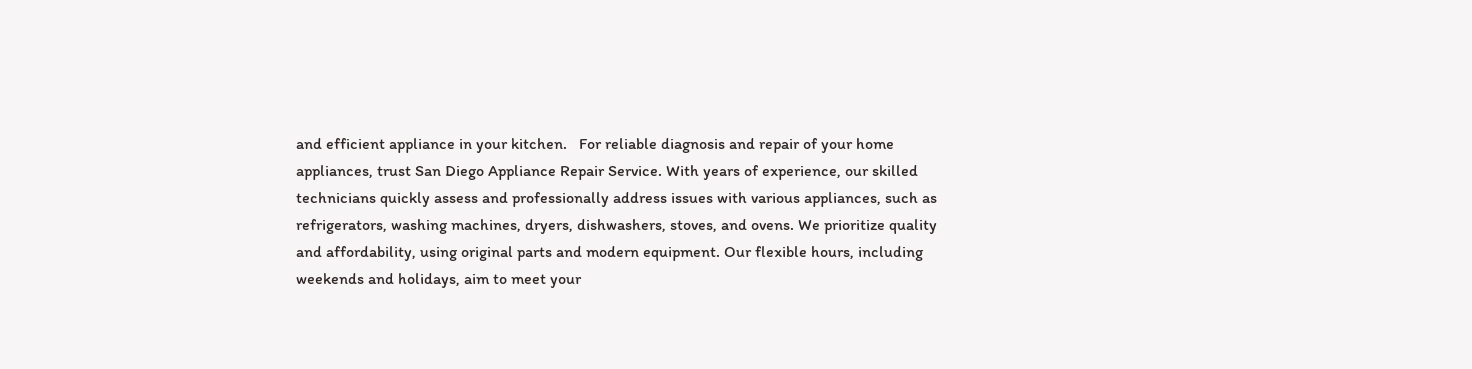and efficient appliance in your kitchen.   For reliable diagnosis and repair of your home appliances, trust San Diego Appliance Repair Service. With years of experience, our skilled technicians quickly assess and professionally address issues with various appliances, such as refrigerators, washing machines, dryers, dishwashers, stoves, and ovens. We prioritize quality and affordability, using original parts and modern equipment. Our flexible hours, including weekends and holidays, aim to meet your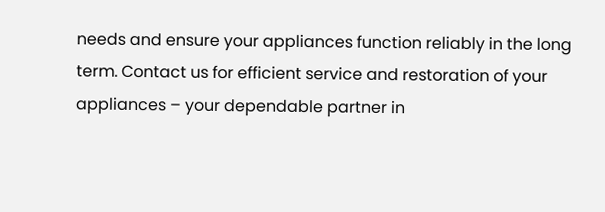needs and ensure your appliances function reliably in the long term. Contact us for efficient service and restoration of your appliances – your dependable partner in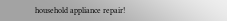household appliance repair!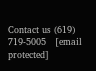Contact us (619) 719-5005   [email protected]